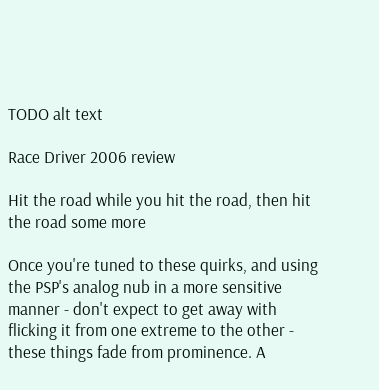TODO alt text

Race Driver 2006 review

Hit the road while you hit the road, then hit the road some more

Once you're tuned to these quirks, and using the PSP's analog nub in a more sensitive manner - don't expect to get away with flicking it from one extreme to the other - these things fade from prominence. A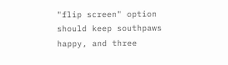"flip screen" option should keep southpaws happy, and three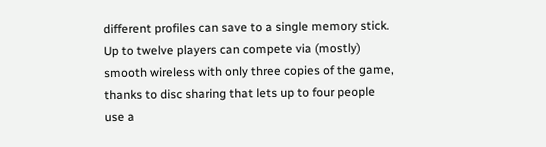different profiles can save to a single memory stick. Up to twelve players can compete via (mostly) smooth wireless with only three copies of the game, thanks to disc sharing that lets up to four people use a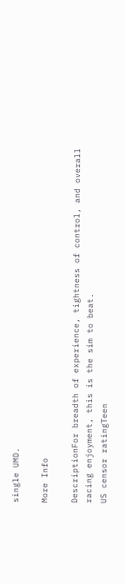single UMD.

More Info

DescriptionFor breadth of experience, tightness of control, and overall racing enjoyment, this is the sim to beat.
US censor ratingTeen